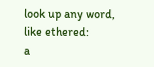look up any word, like ethered:
a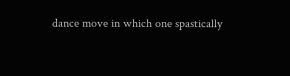dance move in which one spastically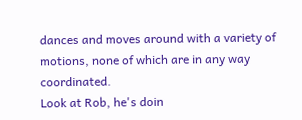dances and moves around with a variety of motions, none of which are in any way coordinated.
Look at Rob, he's doin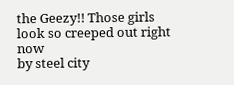the Geezy!! Those girls look so creeped out right now
by steel city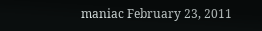maniac February 23, 2011